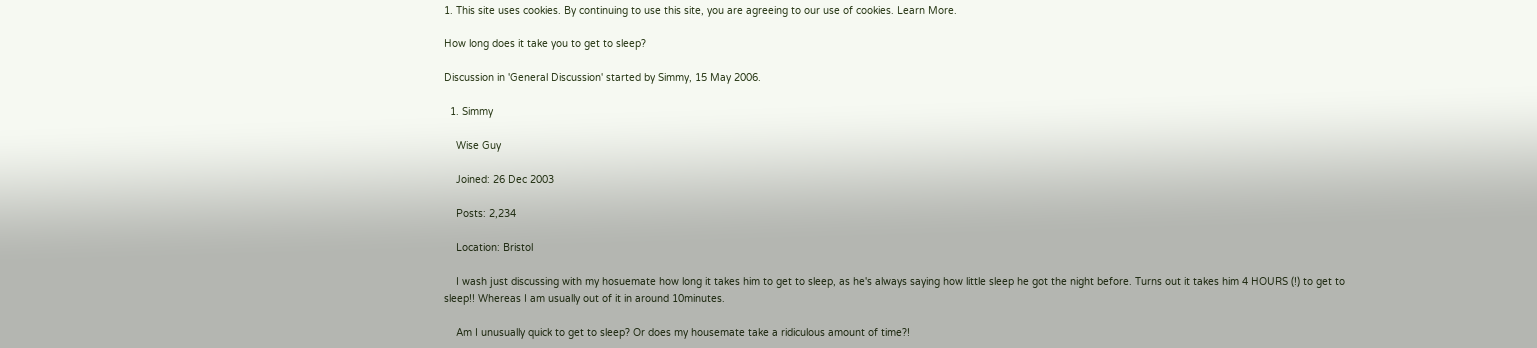1. This site uses cookies. By continuing to use this site, you are agreeing to our use of cookies. Learn More.

How long does it take you to get to sleep?

Discussion in 'General Discussion' started by Simmy, 15 May 2006.

  1. Simmy

    Wise Guy

    Joined: 26 Dec 2003

    Posts: 2,234

    Location: Bristol

    I wash just discussing with my hosuemate how long it takes him to get to sleep, as he's always saying how little sleep he got the night before. Turns out it takes him 4 HOURS (!) to get to sleep!! Whereas I am usually out of it in around 10minutes.

    Am I unusually quick to get to sleep? Or does my housemate take a ridiculous amount of time?!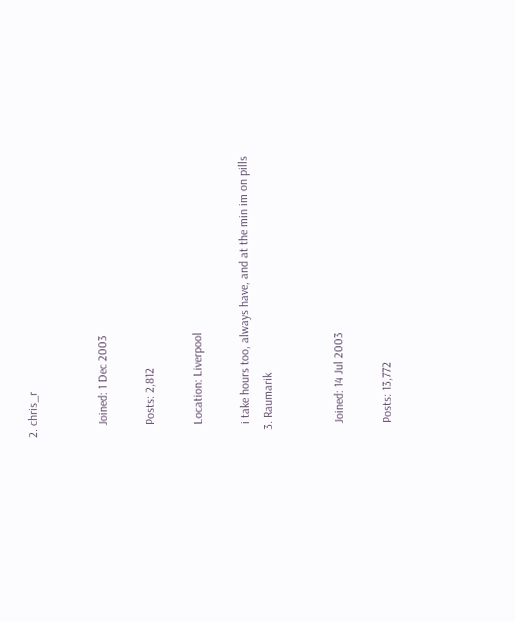2. chris_r


    Joined: 1 Dec 2003

    Posts: 2,812

    Location: Liverpool

    i take hours too, always have, and at the min im on pills
  3. Raumarik


    Joined: 14 Jul 2003

    Posts: 13,772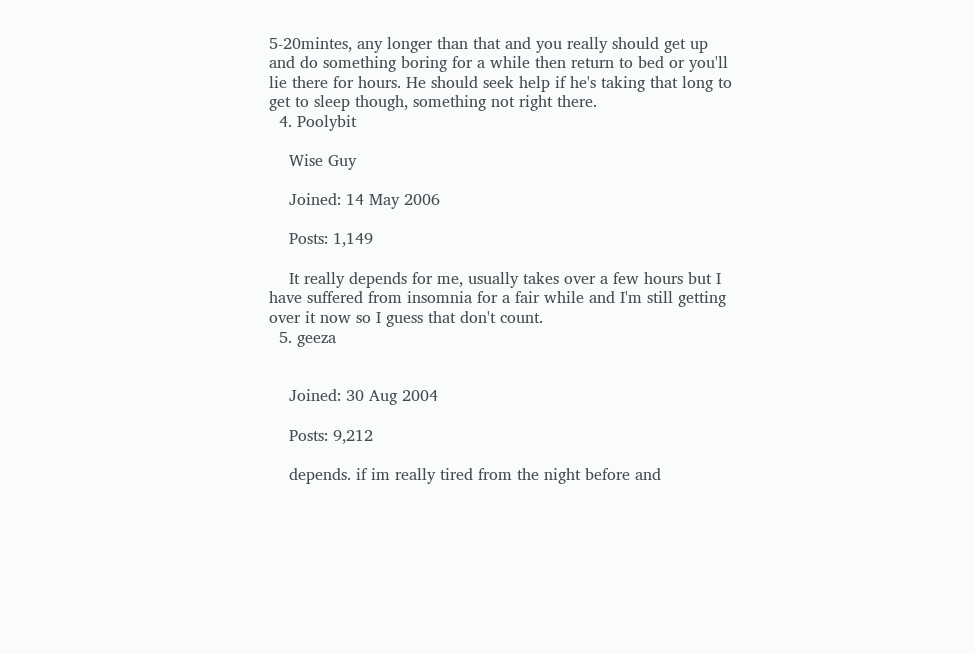5-20mintes, any longer than that and you really should get up and do something boring for a while then return to bed or you'll lie there for hours. He should seek help if he's taking that long to get to sleep though, something not right there.
  4. Poolybit

    Wise Guy

    Joined: 14 May 2006

    Posts: 1,149

    It really depends for me, usually takes over a few hours but I have suffered from insomnia for a fair while and I'm still getting over it now so I guess that don't count.
  5. geeza


    Joined: 30 Aug 2004

    Posts: 9,212

    depends. if im really tired from the night before and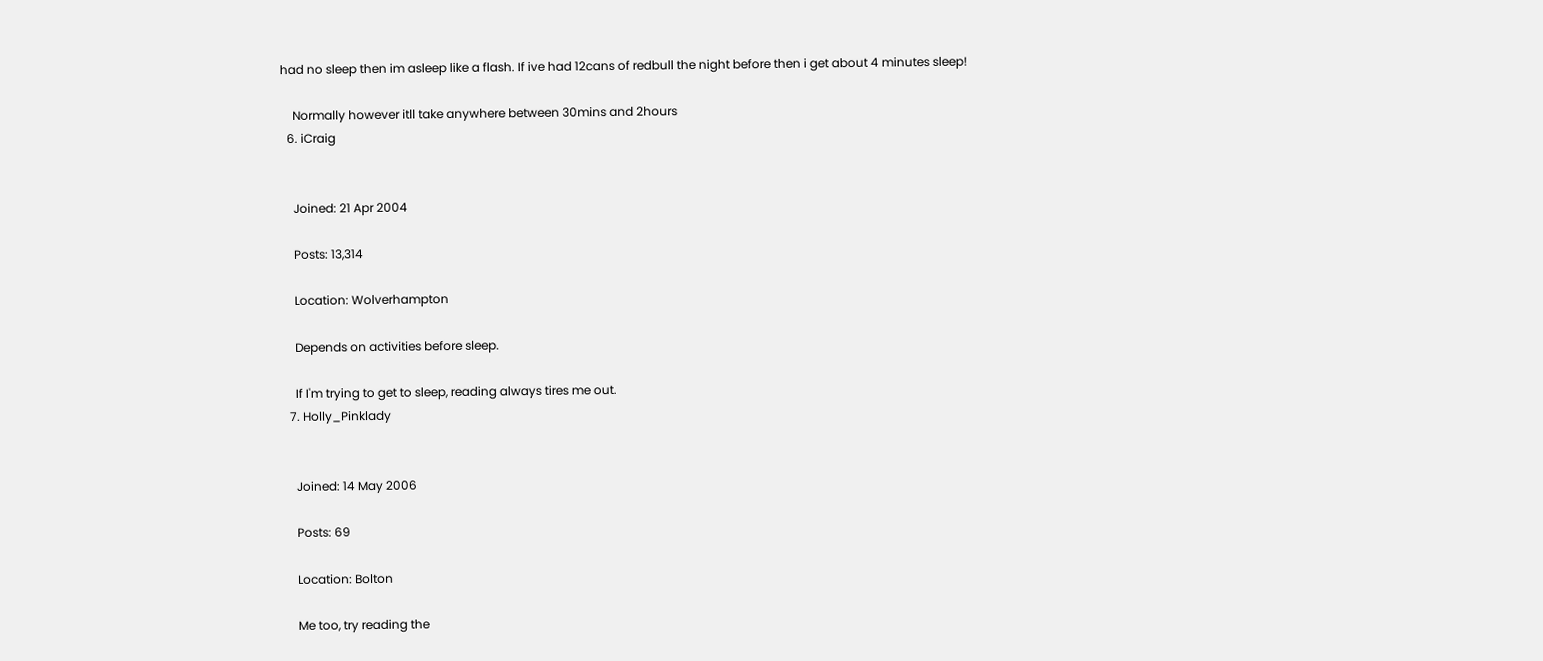had no sleep then im asleep like a flash. If ive had 12cans of redbull the night before then i get about 4 minutes sleep!

    Normally however itll take anywhere between 30mins and 2hours
  6. iCraig


    Joined: 21 Apr 2004

    Posts: 13,314

    Location: Wolverhampton

    Depends on activities before sleep.

    If I'm trying to get to sleep, reading always tires me out.
  7. Holly_Pinklady


    Joined: 14 May 2006

    Posts: 69

    Location: Bolton

    Me too, try reading the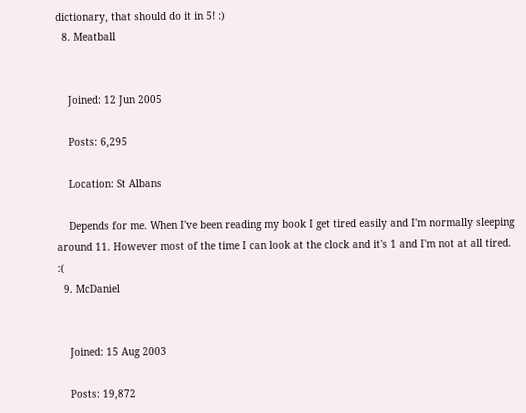dictionary, that should do it in 5! :)
  8. Meatball


    Joined: 12 Jun 2005

    Posts: 6,295

    Location: St Albans

    Depends for me. When I've been reading my book I get tired easily and I'm normally sleeping around 11. However most of the time I can look at the clock and it's 1 and I'm not at all tired. :(
  9. McDaniel


    Joined: 15 Aug 2003

    Posts: 19,872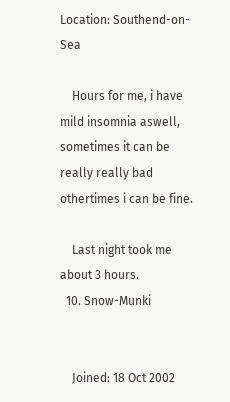Location: Southend-on-Sea

    Hours for me, i have mild insomnia aswell, sometimes it can be really really bad othertimes i can be fine.

    Last night took me about 3 hours.
  10. Snow-Munki


    Joined: 18 Oct 2002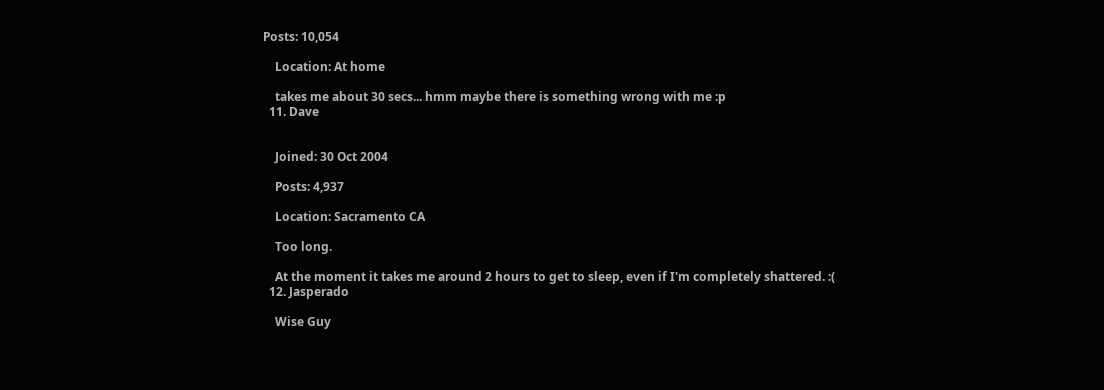Posts: 10,054

    Location: At home

    takes me about 30 secs... hmm maybe there is something wrong with me :p
  11. Dave


    Joined: 30 Oct 2004

    Posts: 4,937

    Location: Sacramento CA

    Too long.

    At the moment it takes me around 2 hours to get to sleep, even if I'm completely shattered. :(
  12. Jasperado

    Wise Guy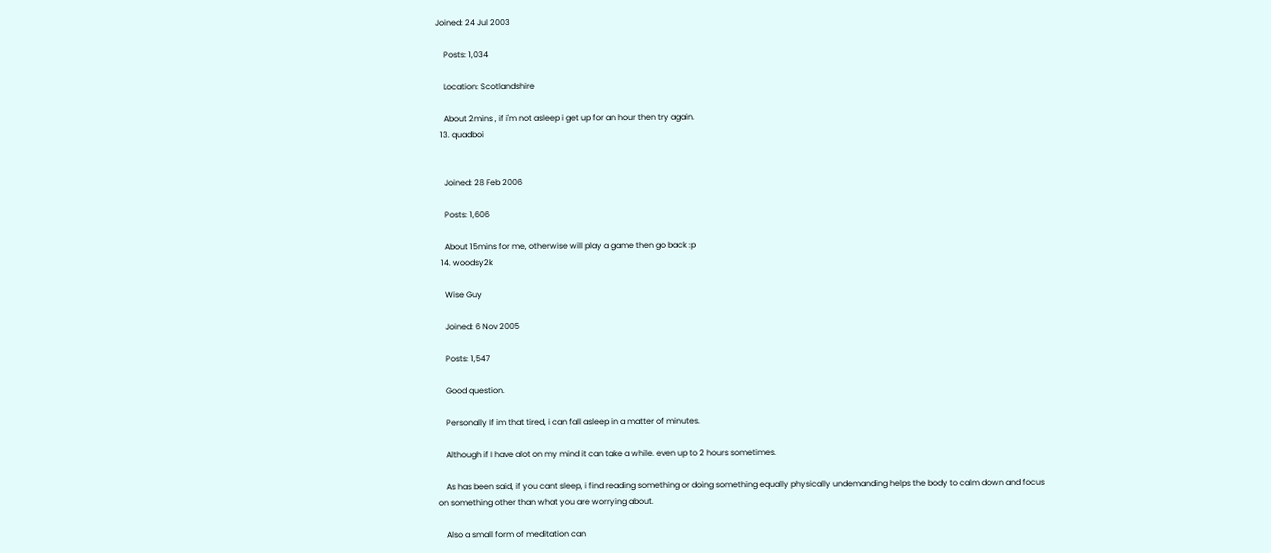Joined: 24 Jul 2003

    Posts: 1,034

    Location: Scotlandshire

    About 2mins , if i'm not asleep i get up for an hour then try again.
  13. quadboi


    Joined: 28 Feb 2006

    Posts: 1,606

    About 15mins for me, otherwise will play a game then go back :p
  14. woodsy2k

    Wise Guy

    Joined: 6 Nov 2005

    Posts: 1,547

    Good question.

    Personally If im that tired, i can fall asleep in a matter of minutes.

    Although if I have alot on my mind it can take a while. even up to 2 hours sometimes.

    As has been said, if you cant sleep, i find reading something or doing something equally physically undemanding helps the body to calm down and focus on something other than what you are worrying about.

    Also a small form of meditation can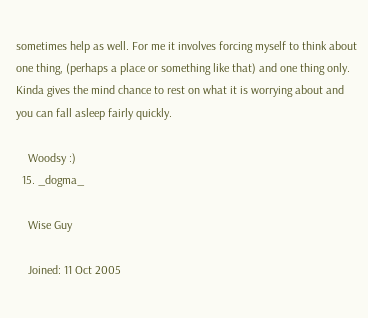sometimes help as well. For me it involves forcing myself to think about one thing, (perhaps a place or something like that) and one thing only. Kinda gives the mind chance to rest on what it is worrying about and you can fall asleep fairly quickly.

    Woodsy :)
  15. _dogma_

    Wise Guy

    Joined: 11 Oct 2005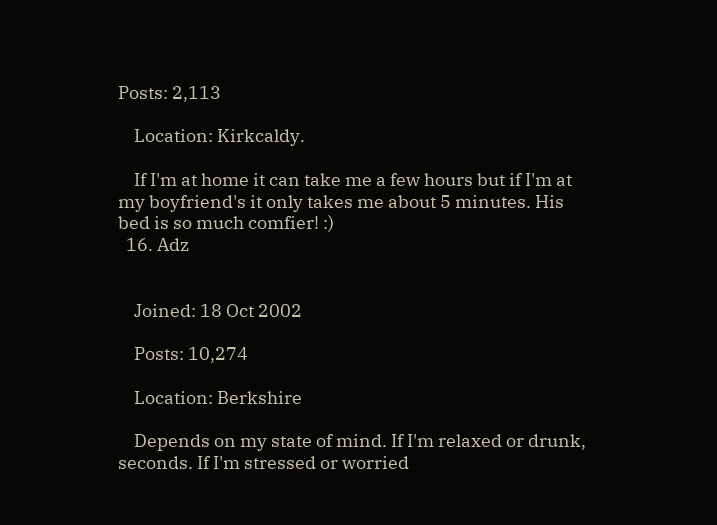Posts: 2,113

    Location: Kirkcaldy.

    If I'm at home it can take me a few hours but if I'm at my boyfriend's it only takes me about 5 minutes. His bed is so much comfier! :)
  16. Adz


    Joined: 18 Oct 2002

    Posts: 10,274

    Location: Berkshire

    Depends on my state of mind. If I'm relaxed or drunk, seconds. If I'm stressed or worried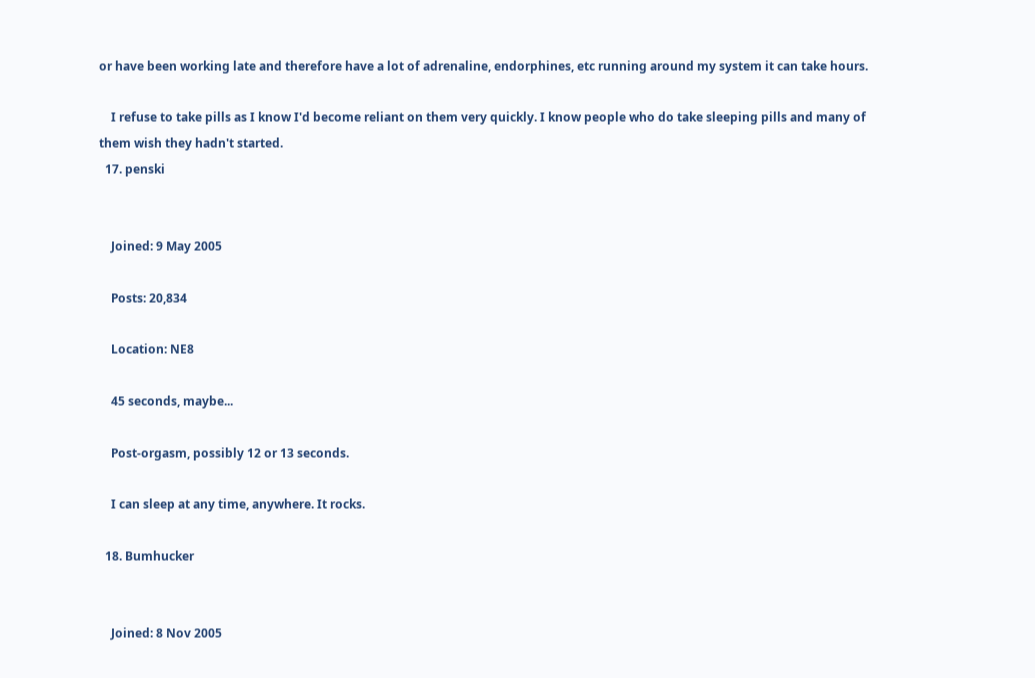or have been working late and therefore have a lot of adrenaline, endorphines, etc running around my system it can take hours.

    I refuse to take pills as I know I'd become reliant on them very quickly. I know people who do take sleeping pills and many of them wish they hadn't started.
  17. penski


    Joined: 9 May 2005

    Posts: 20,834

    Location: NE8

    45 seconds, maybe...

    Post-orgasm, possibly 12 or 13 seconds.

    I can sleep at any time, anywhere. It rocks.

  18. Bumhucker


    Joined: 8 Nov 2005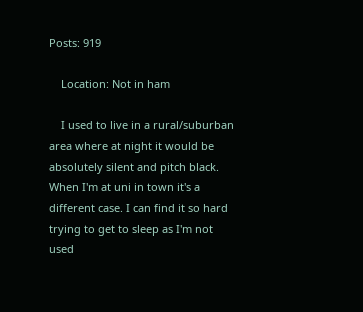Posts: 919

    Location: Not in ham

    I used to live in a rural/suburban area where at night it would be absolutely silent and pitch black. When I'm at uni in town it's a different case. I can find it so hard trying to get to sleep as I'm not used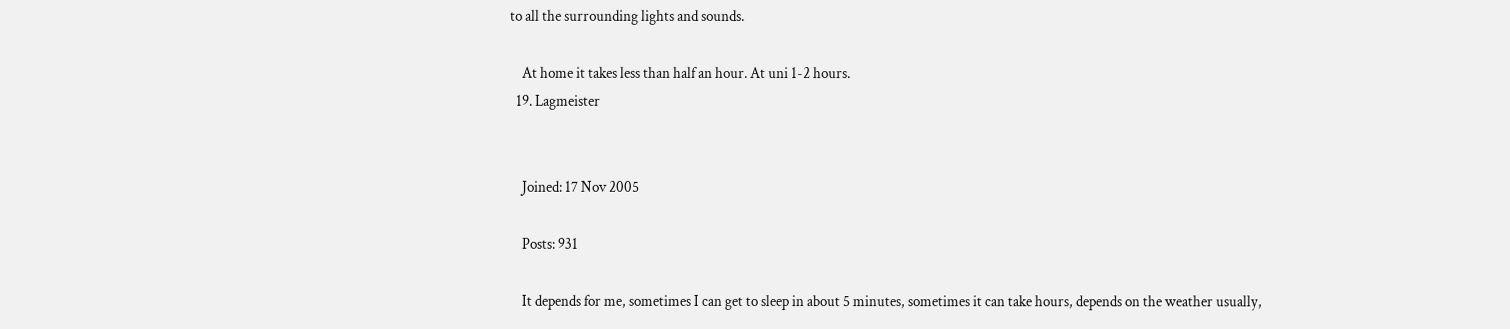to all the surrounding lights and sounds.

    At home it takes less than half an hour. At uni 1-2 hours.
  19. Lagmeister


    Joined: 17 Nov 2005

    Posts: 931

    It depends for me, sometimes I can get to sleep in about 5 minutes, sometimes it can take hours, depends on the weather usually,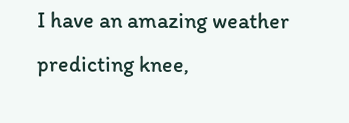I have an amazing weather predicting knee,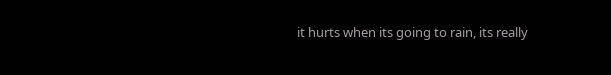it hurts when its going to rain, its really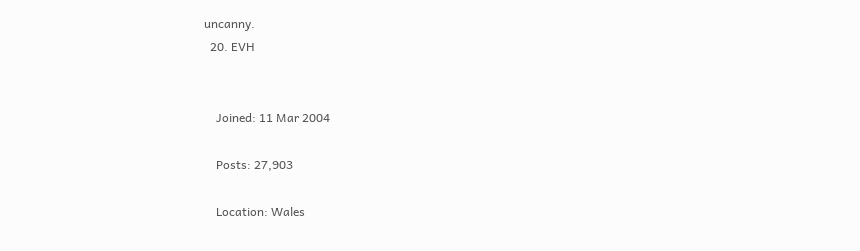uncanny.
  20. EVH


    Joined: 11 Mar 2004

    Posts: 27,903

    Location: Wales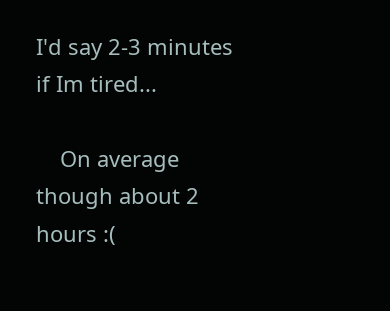I'd say 2-3 minutes if Im tired...

    On average though about 2 hours :(